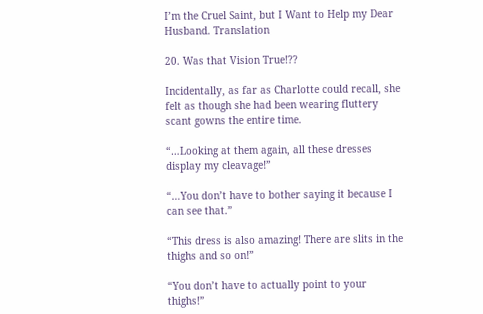I’m the Cruel Saint, but I Want to Help my Dear Husband. Translation

20. Was that Vision True!??

Incidentally, as far as Charlotte could recall, she felt as though she had been wearing fluttery scant gowns the entire time.

“…Looking at them again, all these dresses display my cleavage!”

“…You don’t have to bother saying it because I can see that.”

“This dress is also amazing! There are slits in the thighs and so on!”

“You don’t have to actually point to your thighs!”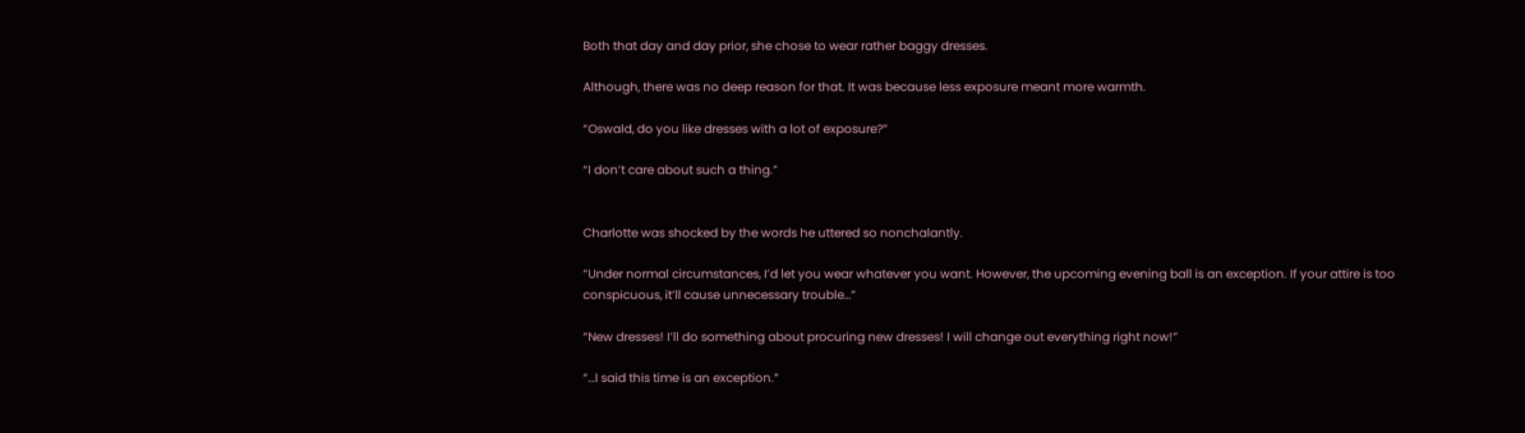Both that day and day prior, she chose to wear rather baggy dresses.

Although, there was no deep reason for that. It was because less exposure meant more warmth.

“Oswald, do you like dresses with a lot of exposure?”

“I don’t care about such a thing.”


Charlotte was shocked by the words he uttered so nonchalantly.

“Under normal circumstances, I’d let you wear whatever you want. However, the upcoming evening ball is an exception. If your attire is too conspicuous, it’ll cause unnecessary trouble…”

“New dresses! I’ll do something about procuring new dresses! I will change out everything right now!”

“…I said this time is an exception.”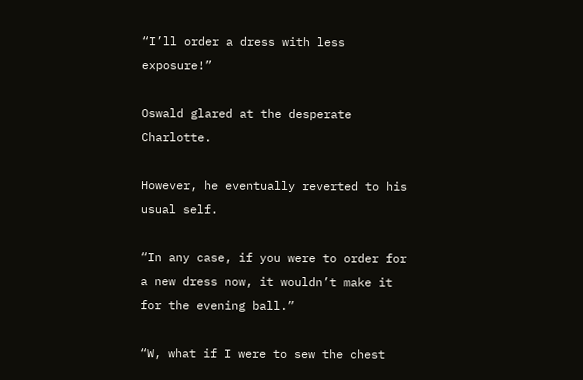“I’ll order a dress with less exposure!”

Oswald glared at the desperate Charlotte.

However, he eventually reverted to his usual self.

“In any case, if you were to order for a new dress now, it wouldn’t make it for the evening ball.”

“W, what if I were to sew the chest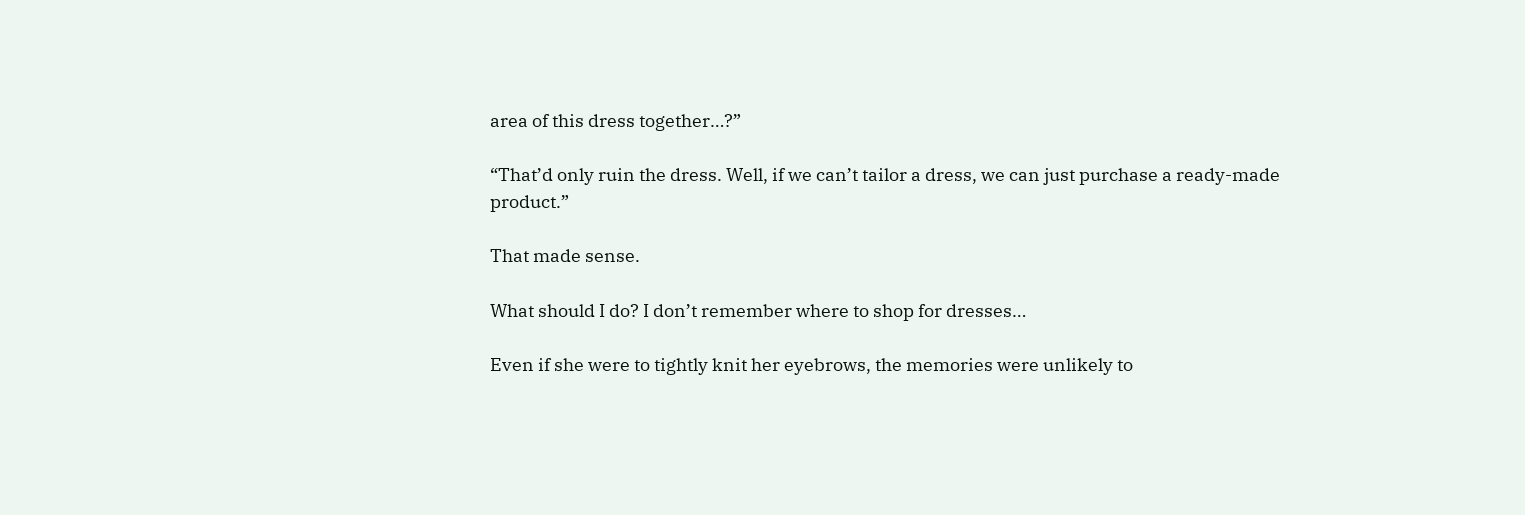area of this dress together…?”

“That’d only ruin the dress. Well, if we can’t tailor a dress, we can just purchase a ready-made product.”

That made sense.

What should I do? I don’t remember where to shop for dresses…

Even if she were to tightly knit her eyebrows, the memories were unlikely to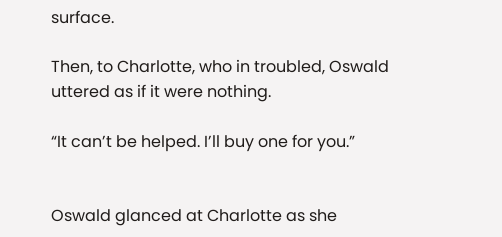surface.

Then, to Charlotte, who in troubled, Oswald uttered as if it were nothing.

“It can’t be helped. I’ll buy one for you.”


Oswald glanced at Charlotte as she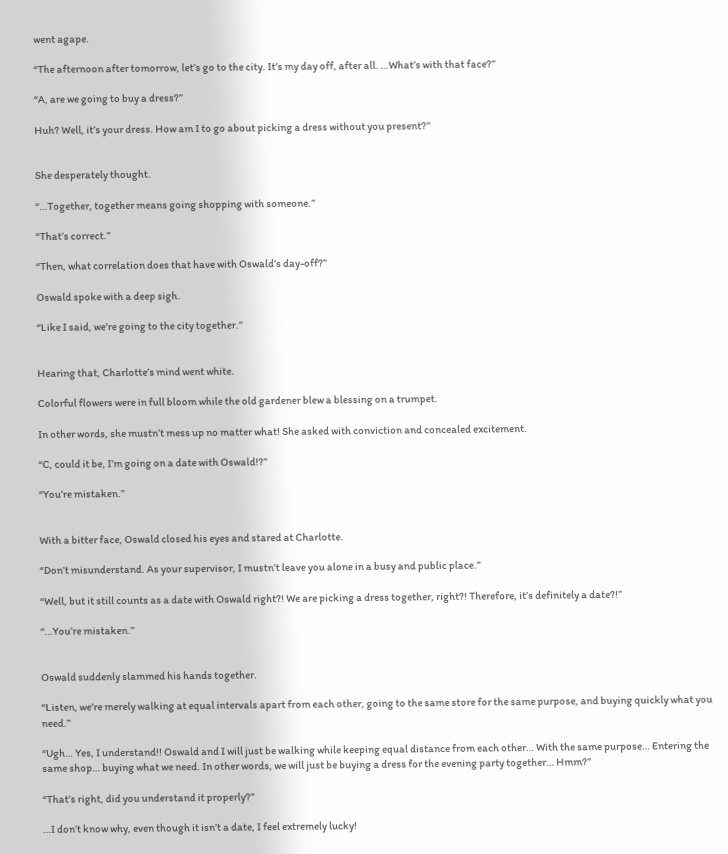went agape.

“The afternoon after tomorrow, let’s go to the city. It’s my day off, after all. …What’s with that face?”

“A, are we going to buy a dress?”

Huh? Well, it’s your dress. How am I to go about picking a dress without you present?”


She desperately thought.

“…Together, together means going shopping with someone.”

“That’s correct.”

“Then, what correlation does that have with Oswald’s day-off?”

Oswald spoke with a deep sigh.

“Like I said, we’re going to the city together.”


Hearing that, Charlotte’s mind went white.

Colorful flowers were in full bloom while the old gardener blew a blessing on a trumpet.

In other words, she mustn’t mess up no matter what! She asked with conviction and concealed excitement.

“C, could it be, I’m going on a date with Oswald!?”

“You’re mistaken.”


With a bitter face, Oswald closed his eyes and stared at Charlotte.

“Don’t misunderstand. As your supervisor, I mustn’t leave you alone in a busy and public place.”

“Well, but it still counts as a date with Oswald right?! We are picking a dress together, right?! Therefore, it’s definitely a date?!”

“…You’re mistaken.”


Oswald suddenly slammed his hands together.

“Listen, we’re merely walking at equal intervals apart from each other, going to the same store for the same purpose, and buying quickly what you need.”

“Ugh… Yes, I understand!! Oswald and I will just be walking while keeping equal distance from each other… With the same purpose… Entering the same shop… buying what we need. In other words, we will just be buying a dress for the evening party together… Hmm?”

“That’s right, did you understand it properly?”

…I don’t know why, even though it isn’t a date, I feel extremely lucky!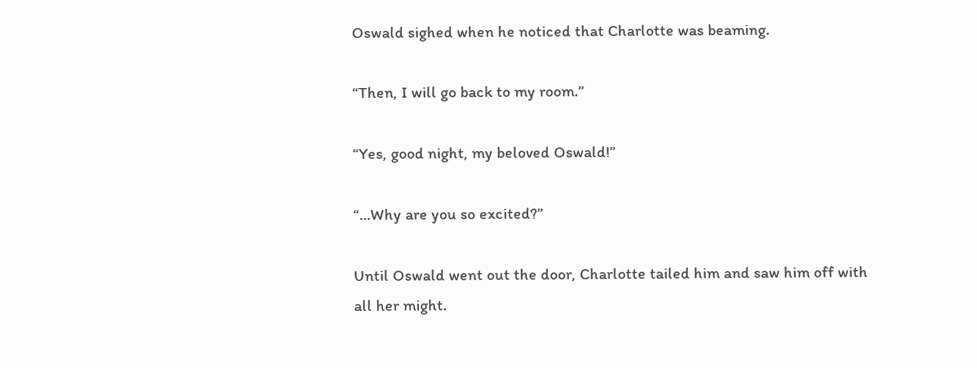Oswald sighed when he noticed that Charlotte was beaming.

“Then, I will go back to my room.”

“Yes, good night, my beloved Oswald!”

“…Why are you so excited?”

Until Oswald went out the door, Charlotte tailed him and saw him off with all her might.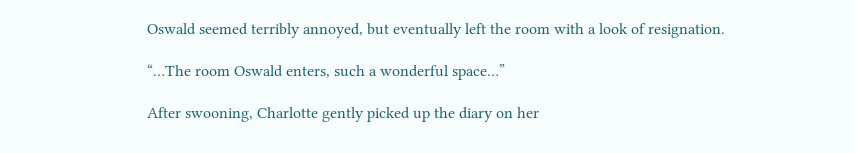Oswald seemed terribly annoyed, but eventually left the room with a look of resignation.

“…The room Oswald enters, such a wonderful space…”

After swooning, Charlotte gently picked up the diary on her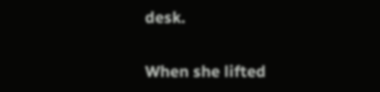desk.

When she lifted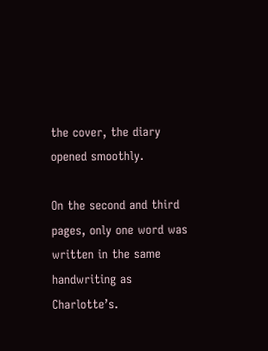the cover, the diary opened smoothly.

On the second and third pages, only one word was written in the same handwriting as Charlotte’s.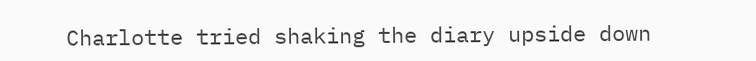Charlotte tried shaking the diary upside down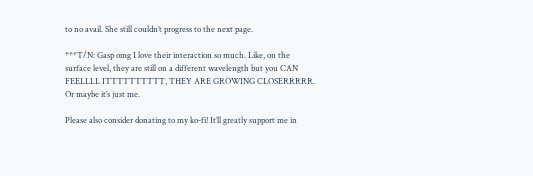to no avail. She still couldn’t progress to the next page.

***T/N: Gasp omg I love their interaction so much. Like, on the surface level, they are still on a different wavelength but you CAN FEELLLL ITTTTTTTTTT, THEY ARE GROWING CLOSERRRRR. Or maybe it’s just me.

Please also consider donating to my ko-fi! It’ll greatly support me in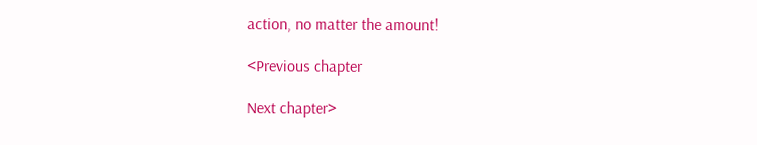action, no matter the amount!

<Previous chapter

Next chapter>